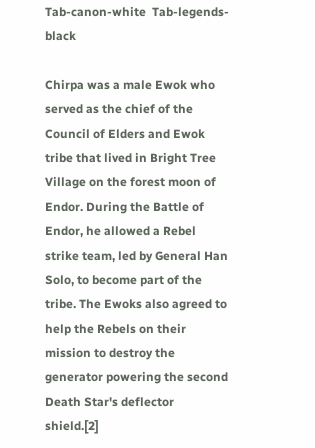Tab-canon-white  Tab-legends-black

Chirpa was a male Ewok who served as the chief of the Council of Elders and Ewok tribe that lived in Bright Tree Village on the forest moon of Endor. During the Battle of Endor, he allowed a Rebel strike team, led by General Han Solo, to become part of the tribe. The Ewoks also agreed to help the Rebels on their mission to destroy the generator powering the second Death Star's deflector shield.[2]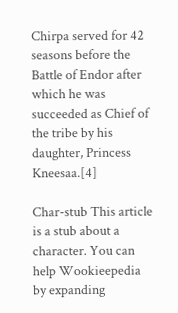Chirpa served for 42 seasons before the Battle of Endor after which he was succeeded as Chief of the tribe by his daughter, Princess Kneesaa.[4]

Char-stub This article is a stub about a character. You can help Wookieepedia by expanding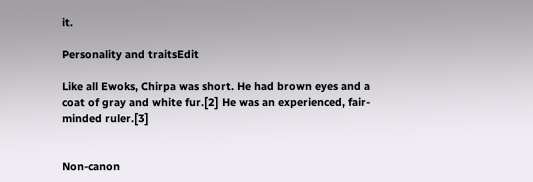it.

Personality and traitsEdit

Like all Ewoks, Chirpa was short. He had brown eyes and a coat of gray and white fur.[2] He was an experienced, fair-minded ruler.[3]


Non-canon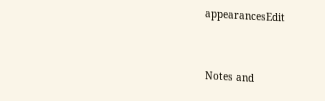appearancesEdit


Notes and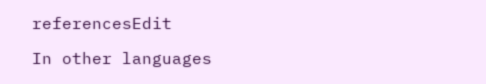referencesEdit

In other languages